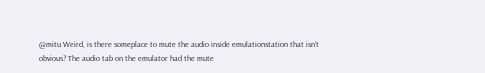@mitu Weird, is there someplace to mute the audio inside emulationstation that isn't obvious? The audio tab on the emulator had the mute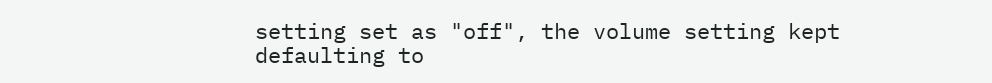setting set as "off", the volume setting kept defaulting to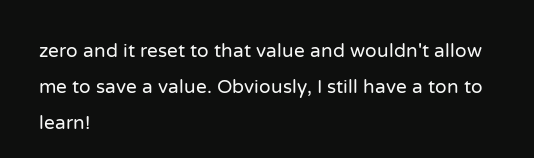zero and it reset to that value and wouldn't allow me to save a value. Obviously, I still have a ton to learn!